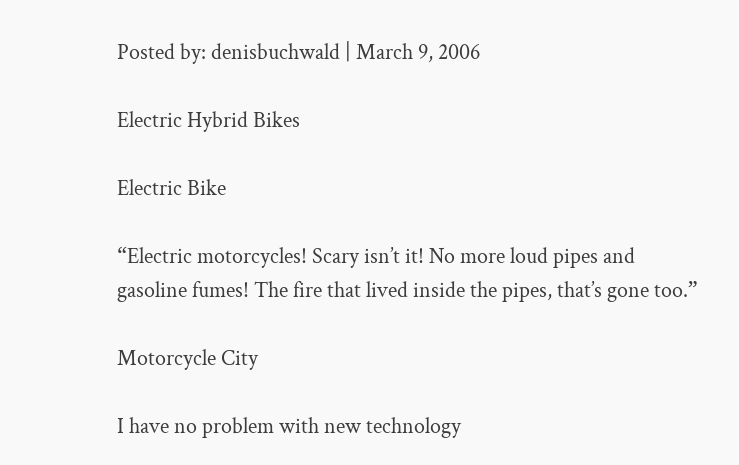Posted by: denisbuchwald | March 9, 2006

Electric Hybrid Bikes

Electric Bike

“Electric motorcycles! Scary isn’t it! No more loud pipes and gasoline fumes! The fire that lived inside the pipes, that’s gone too.”

Motorcycle City

I have no problem with new technology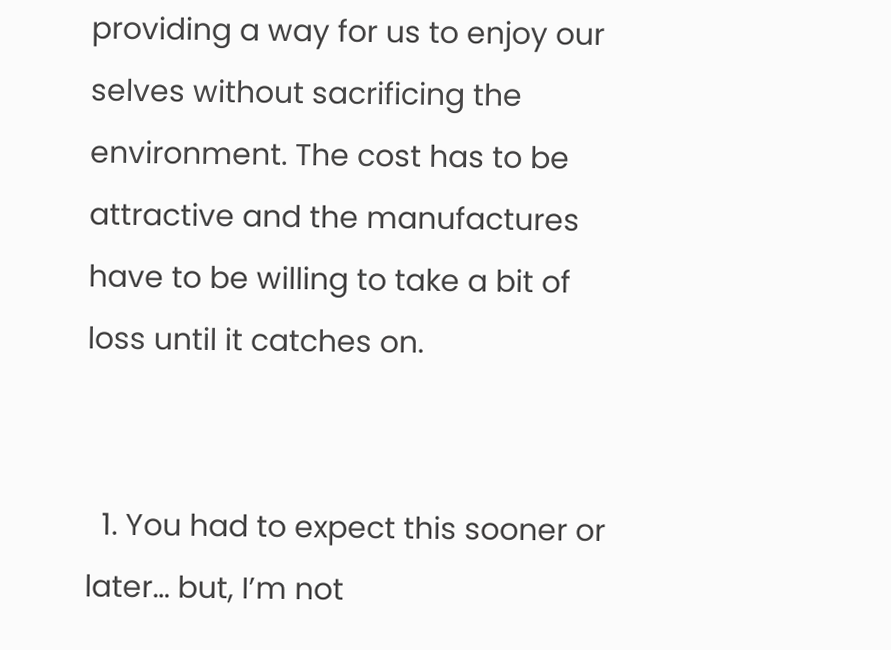providing a way for us to enjoy our selves without sacrificing the environment. The cost has to be attractive and the manufactures have to be willing to take a bit of loss until it catches on.


  1. You had to expect this sooner or later… but, I’m not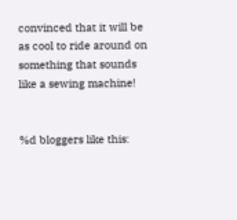convinced that it will be as cool to ride around on something that sounds like a sewing machine!


%d bloggers like this: